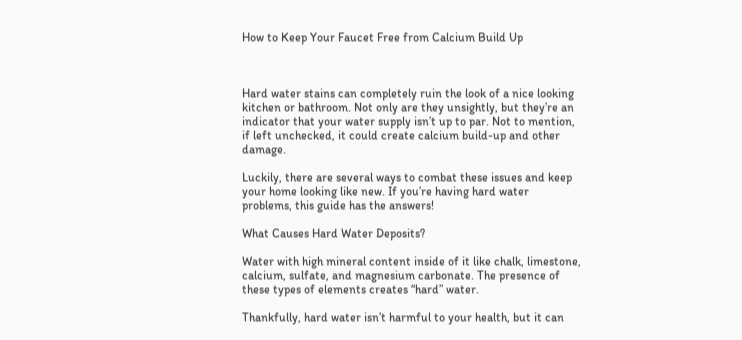How to Keep Your Faucet Free from Calcium Build Up



Hard water stains can completely ruin the look of a nice looking kitchen or bathroom. Not only are they unsightly, but they’re an indicator that your water supply isn’t up to par. Not to mention, if left unchecked, it could create calcium build-up and other damage.

Luckily, there are several ways to combat these issues and keep your home looking like new. If you’re having hard water problems, this guide has the answers!

What Causes Hard Water Deposits?

Water with high mineral content inside of it like chalk, limestone, calcium, sulfate, and magnesium carbonate. The presence of these types of elements creates “hard” water.

Thankfully, hard water isn’t harmful to your health, but it can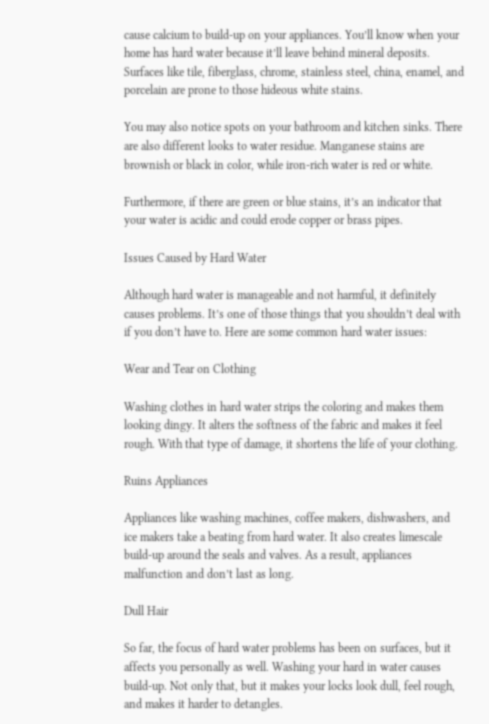cause calcium to build-up on your appliances. You’ll know when your home has hard water because it’ll leave behind mineral deposits. Surfaces like tile, fiberglass, chrome, stainless steel, china, enamel, and porcelain are prone to those hideous white stains.

You may also notice spots on your bathroom and kitchen sinks. There are also different looks to water residue. Manganese stains are brownish or black in color, while iron-rich water is red or white.

Furthermore, if there are green or blue stains, it’s an indicator that your water is acidic and could erode copper or brass pipes.

Issues Caused by Hard Water

Although hard water is manageable and not harmful, it definitely causes problems. It’s one of those things that you shouldn’t deal with if you don’t have to. Here are some common hard water issues:

Wear and Tear on Clothing

Washing clothes in hard water strips the coloring and makes them looking dingy. It alters the softness of the fabric and makes it feel rough. With that type of damage, it shortens the life of your clothing.

Ruins Appliances

Appliances like washing machines, coffee makers, dishwashers, and ice makers take a beating from hard water. It also creates limescale build-up around the seals and valves. As a result, appliances malfunction and don’t last as long.

Dull Hair

So far, the focus of hard water problems has been on surfaces, but it affects you personally as well. Washing your hard in water causes build-up. Not only that, but it makes your locks look dull, feel rough, and makes it harder to detangles.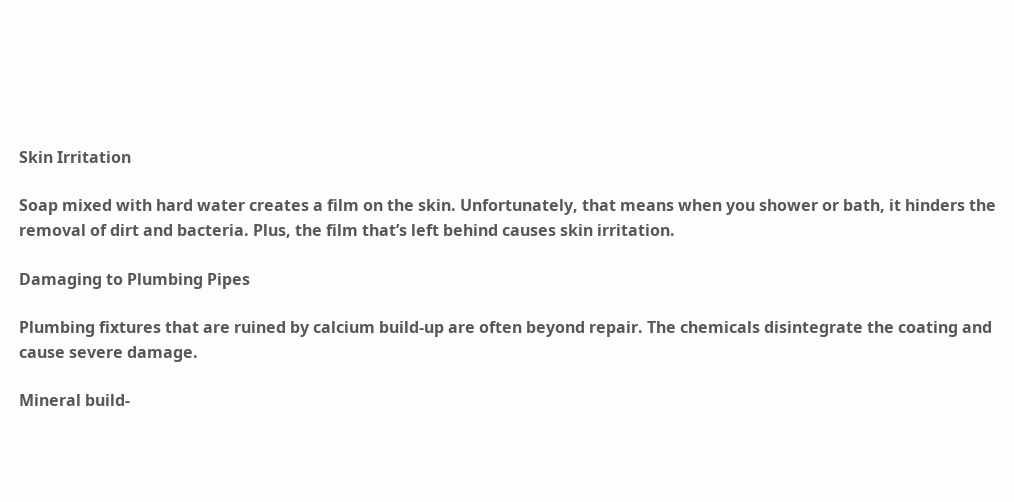Skin Irritation

Soap mixed with hard water creates a film on the skin. Unfortunately, that means when you shower or bath, it hinders the removal of dirt and bacteria. Plus, the film that’s left behind causes skin irritation.

Damaging to Plumbing Pipes

Plumbing fixtures that are ruined by calcium build-up are often beyond repair. The chemicals disintegrate the coating and cause severe damage.

Mineral build-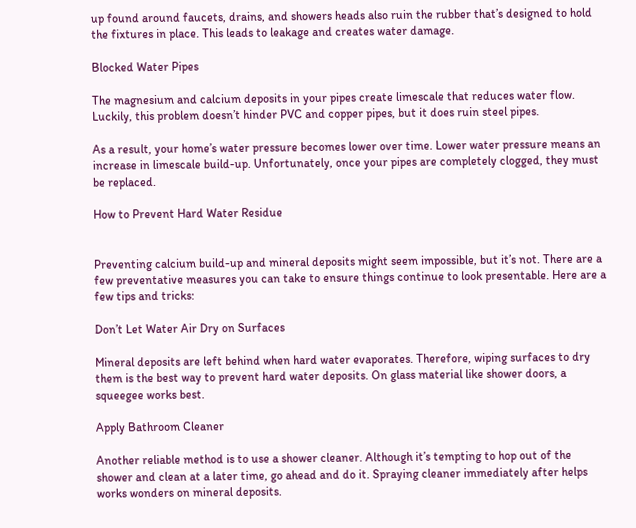up found around faucets, drains, and showers heads also ruin the rubber that’s designed to hold the fixtures in place. This leads to leakage and creates water damage.

Blocked Water Pipes

The magnesium and calcium deposits in your pipes create limescale that reduces water flow. Luckily, this problem doesn’t hinder PVC and copper pipes, but it does ruin steel pipes.

As a result, your home’s water pressure becomes lower over time. Lower water pressure means an increase in limescale build-up. Unfortunately, once your pipes are completely clogged, they must be replaced.

How to Prevent Hard Water Residue


Preventing calcium build-up and mineral deposits might seem impossible, but it’s not. There are a few preventative measures you can take to ensure things continue to look presentable. Here are a few tips and tricks:

Don’t Let Water Air Dry on Surfaces

Mineral deposits are left behind when hard water evaporates. Therefore, wiping surfaces to dry them is the best way to prevent hard water deposits. On glass material like shower doors, a squeegee works best.

Apply Bathroom Cleaner

Another reliable method is to use a shower cleaner. Although it’s tempting to hop out of the shower and clean at a later time, go ahead and do it. Spraying cleaner immediately after helps works wonders on mineral deposits.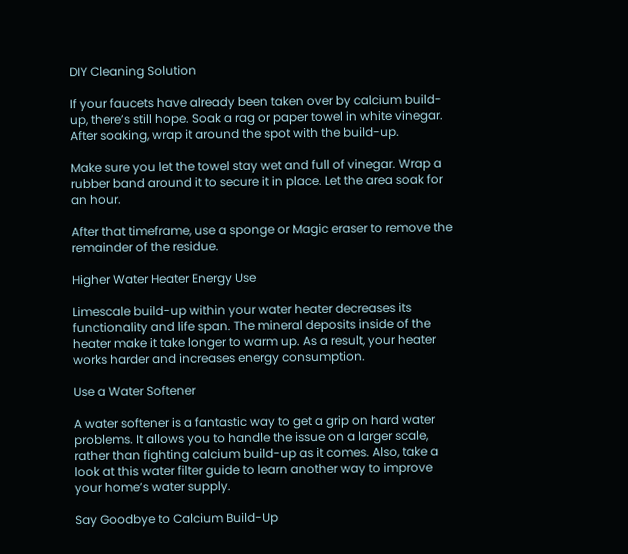DIY Cleaning Solution

If your faucets have already been taken over by calcium build-up, there’s still hope. Soak a rag or paper towel in white vinegar. After soaking, wrap it around the spot with the build-up.

Make sure you let the towel stay wet and full of vinegar. Wrap a rubber band around it to secure it in place. Let the area soak for an hour.

After that timeframe, use a sponge or Magic eraser to remove the remainder of the residue.

Higher Water Heater Energy Use

Limescale build-up within your water heater decreases its functionality and life span. The mineral deposits inside of the heater make it take longer to warm up. As a result, your heater works harder and increases energy consumption.

Use a Water Softener

A water softener is a fantastic way to get a grip on hard water problems. It allows you to handle the issue on a larger scale, rather than fighting calcium build-up as it comes. Also, take a look at this water filter guide to learn another way to improve your home’s water supply.

Say Goodbye to Calcium Build-Up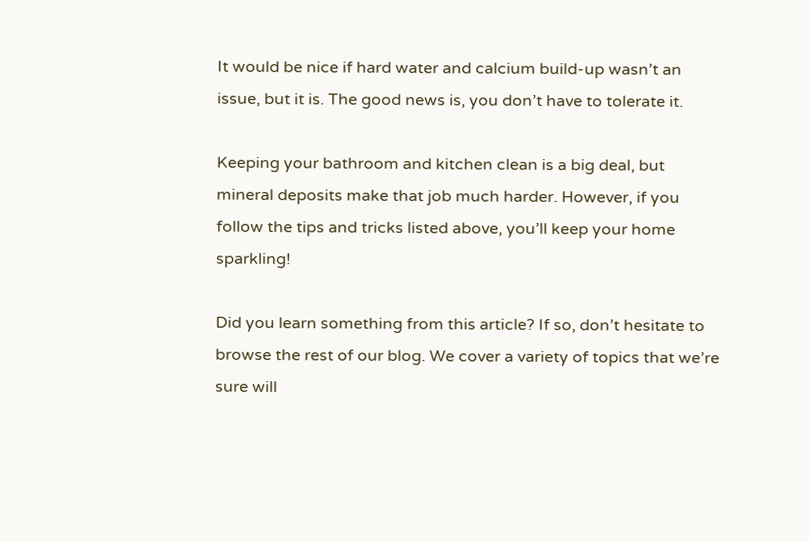It would be nice if hard water and calcium build-up wasn’t an issue, but it is. The good news is, you don’t have to tolerate it.

Keeping your bathroom and kitchen clean is a big deal, but mineral deposits make that job much harder. However, if you follow the tips and tricks listed above, you’ll keep your home sparkling!

Did you learn something from this article? If so, don’t hesitate to browse the rest of our blog. We cover a variety of topics that we’re sure will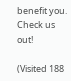benefit you. Check us out!

(Visited 188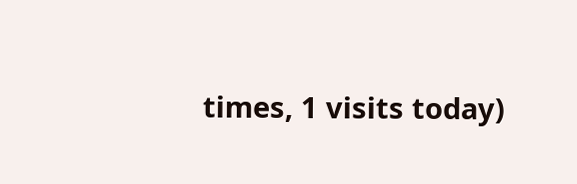times, 1 visits today)